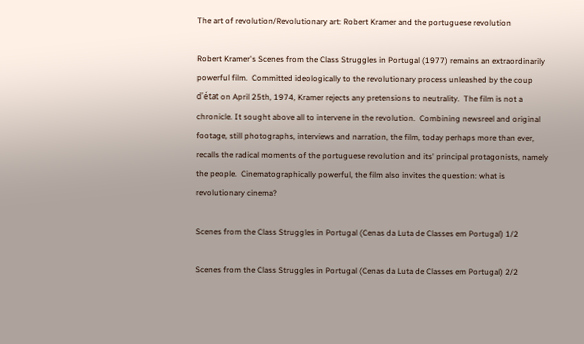The art of revolution/Revolutionary art: Robert Kramer and the portuguese revolution

Robert Kramer's Scenes from the Class Struggles in Portugal (1977) remains an extraordinarily powerful film.  Committed ideologically to the revolutionary process unleashed by the coup d'état on April 25th, 1974, Kramer rejects any pretensions to neutrality.  The film is not a chronicle. It sought above all to intervene in the revolution.  Combining newsreel and original footage, still photographs, interviews and narration, the film, today perhaps more than ever, recalls the radical moments of the portuguese revolution and its' principal protagonists, namely the people.  Cinematographically powerful, the film also invites the question: what is revolutionary cinema?

Scenes from the Class Struggles in Portugal (Cenas da Luta de Classes em Portugal) 1/2

Scenes from the Class Struggles in Portugal (Cenas da Luta de Classes em Portugal) 2/2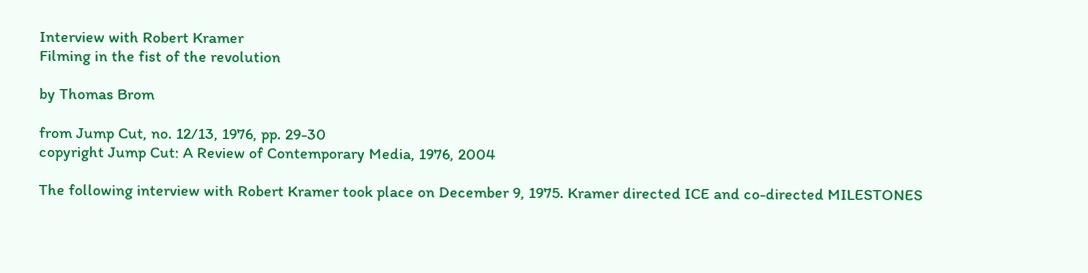Interview with Robert Kramer
Filming in the fist of the revolution

by Thomas Brom

from Jump Cut, no. 12/13, 1976, pp. 29-30
copyright Jump Cut: A Review of Contemporary Media, 1976, 2004

The following interview with Robert Kramer took place on December 9, 1975. Kramer directed ICE and co-directed MILESTONES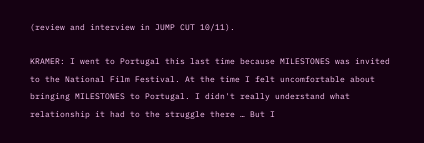(review and interview in JUMP CUT 10/11).

KRAMER: I went to Portugal this last time because MILESTONES was invited to the National Film Festival. At the time I felt uncomfortable about bringing MILESTONES to Portugal. I didn't really understand what relationship it had to the struggle there … But I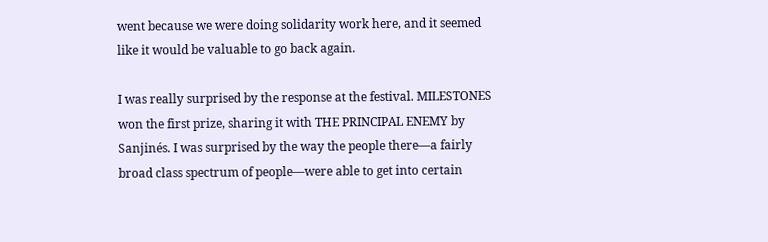went because we were doing solidarity work here, and it seemed like it would be valuable to go back again.

I was really surprised by the response at the festival. MILESTONES won the first prize, sharing it with THE PRINCIPAL ENEMY by Sanjinés. I was surprised by the way the people there—a fairly broad class spectrum of people—were able to get into certain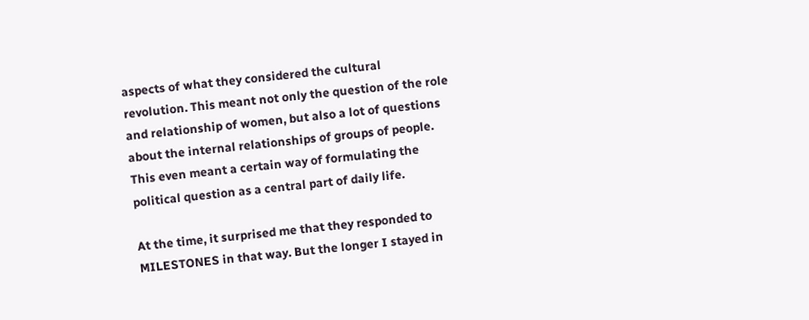aspects of what they considered the cultural revolution. This meant not only the question of the role and relationship of women, but also a lot of questions about the internal relationships of groups of people. This even meant a certain way of formulating the political question as a central part of daily life.

At the time, it surprised me that they responded to MILESTONES in that way. But the longer I stayed in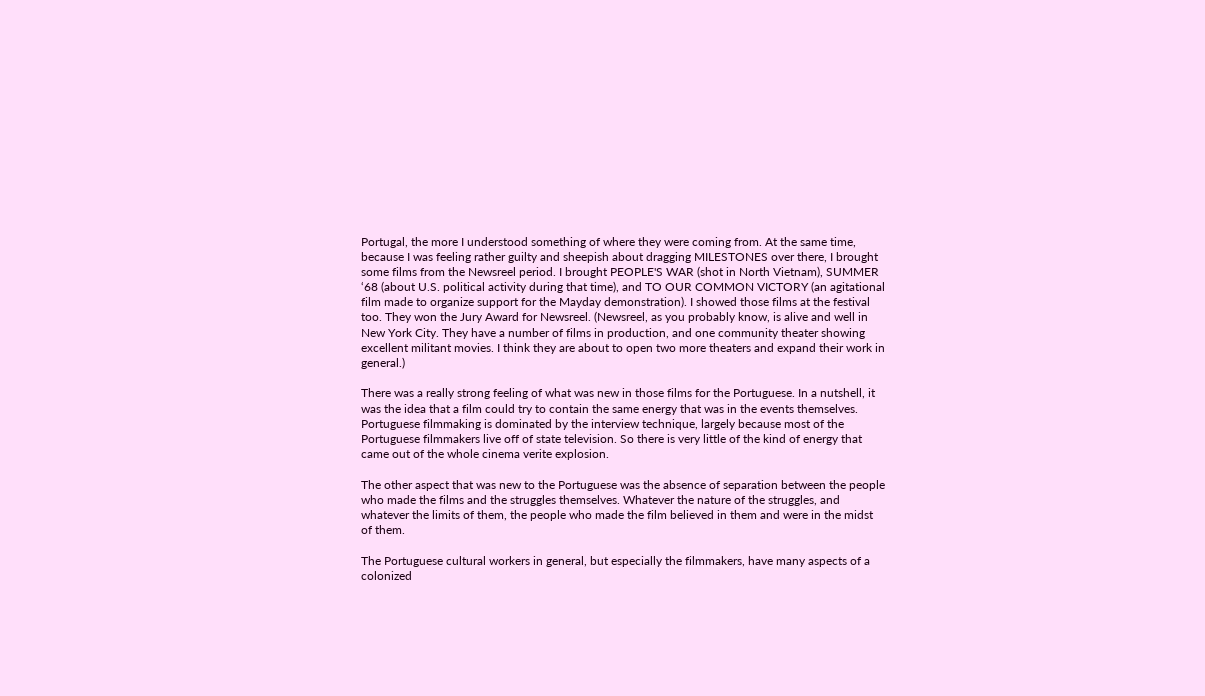Portugal, the more I understood something of where they were coming from. At the same time, because I was feeling rather guilty and sheepish about dragging MILESTONES over there, I brought some films from the Newsreel period. I brought PEOPLE'S WAR (shot in North Vietnam), SUMMER ‘68 (about U.S. political activity during that time), and TO OUR COMMON VICTORY (an agitational film made to organize support for the Mayday demonstration). I showed those films at the festival too. They won the Jury Award for Newsreel. (Newsreel, as you probably know, is alive and well in New York City. They have a number of films in production, and one community theater showing excellent militant movies. I think they are about to open two more theaters and expand their work in general.)

There was a really strong feeling of what was new in those films for the Portuguese. In a nutshell, it was the idea that a film could try to contain the same energy that was in the events themselves. Portuguese filmmaking is dominated by the interview technique, largely because most of the Portuguese filmmakers live off of state television. So there is very little of the kind of energy that came out of the whole cinema verite explosion.

The other aspect that was new to the Portuguese was the absence of separation between the people who made the films and the struggles themselves. Whatever the nature of the struggles, and whatever the limits of them, the people who made the film believed in them and were in the midst of them.

The Portuguese cultural workers in general, but especially the filmmakers, have many aspects of a colonized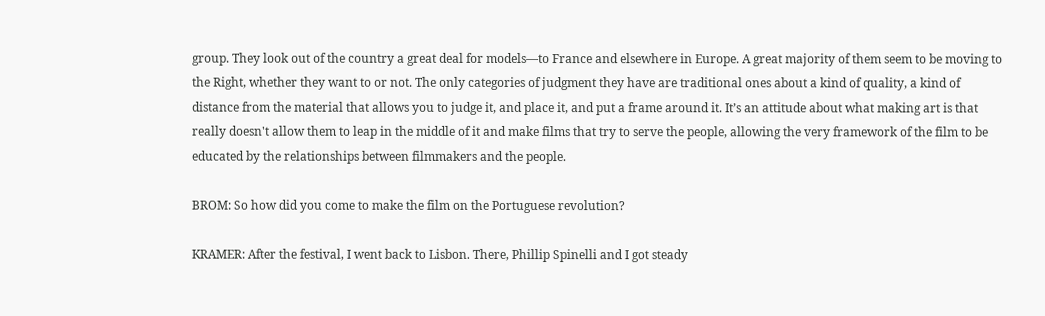group. They look out of the country a great deal for models—to France and elsewhere in Europe. A great majority of them seem to be moving to the Right, whether they want to or not. The only categories of judgment they have are traditional ones about a kind of quality, a kind of distance from the material that allows you to judge it, and place it, and put a frame around it. It’s an attitude about what making art is that really doesn't allow them to leap in the middle of it and make films that try to serve the people, allowing the very framework of the film to be educated by the relationships between filmmakers and the people.

BROM: So how did you come to make the film on the Portuguese revolution?

KRAMER: After the festival, I went back to Lisbon. There, Phillip Spinelli and I got steady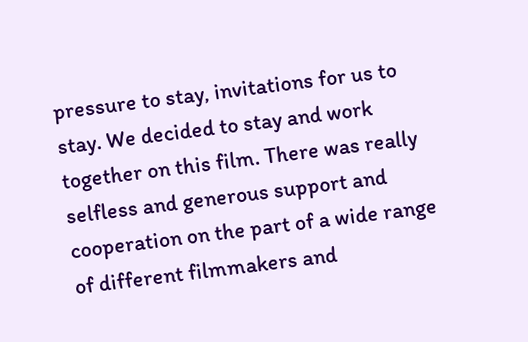pressure to stay, invitations for us to stay. We decided to stay and work together on this film. There was really selfless and generous support and cooperation on the part of a wide range of different filmmakers and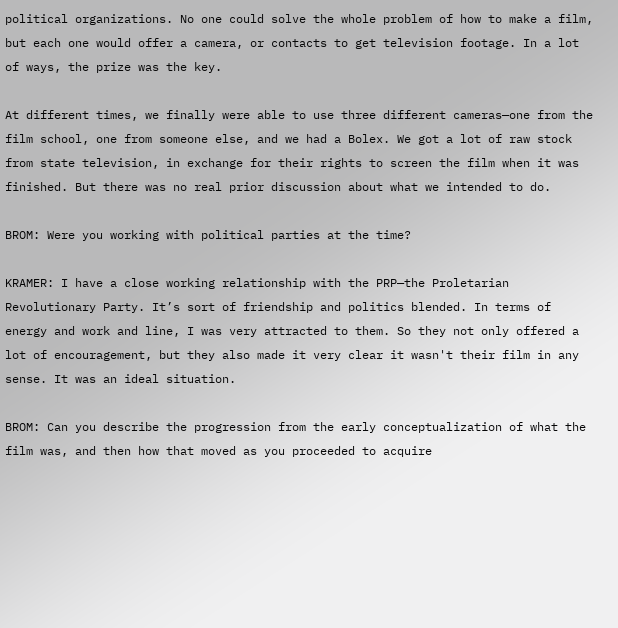political organizations. No one could solve the whole problem of how to make a film, but each one would offer a camera, or contacts to get television footage. In a lot of ways, the prize was the key.

At different times, we finally were able to use three different cameras—one from the film school, one from someone else, and we had a Bolex. We got a lot of raw stock from state television, in exchange for their rights to screen the film when it was finished. But there was no real prior discussion about what we intended to do.

BROM: Were you working with political parties at the time?

KRAMER: I have a close working relationship with the PRP—the Proletarian Revolutionary Party. It’s sort of friendship and politics blended. In terms of energy and work and line, I was very attracted to them. So they not only offered a lot of encouragement, but they also made it very clear it wasn't their film in any sense. It was an ideal situation.

BROM: Can you describe the progression from the early conceptualization of what the film was, and then how that moved as you proceeded to acquire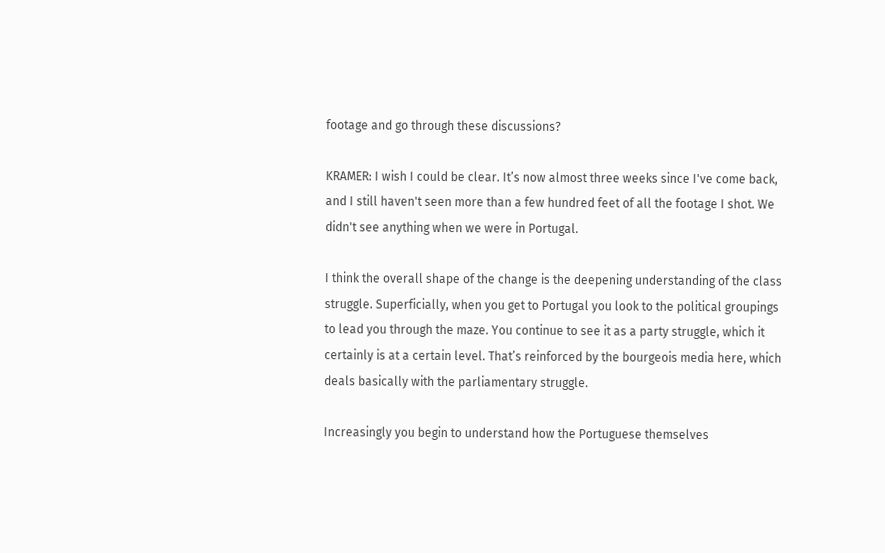footage and go through these discussions?

KRAMER: I wish I could be clear. It’s now almost three weeks since I've come back, and I still haven't seen more than a few hundred feet of all the footage I shot. We didn't see anything when we were in Portugal.

I think the overall shape of the change is the deepening understanding of the class struggle. Superficially, when you get to Portugal you look to the political groupings to lead you through the maze. You continue to see it as a party struggle, which it certainly is at a certain level. That’s reinforced by the bourgeois media here, which deals basically with the parliamentary struggle.

Increasingly you begin to understand how the Portuguese themselves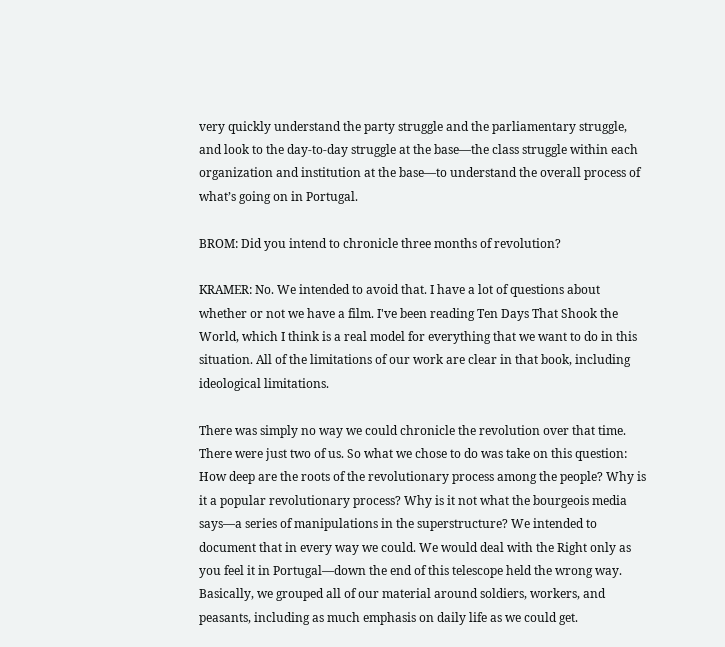very quickly understand the party struggle and the parliamentary struggle, and look to the day-to-day struggle at the base—the class struggle within each organization and institution at the base—to understand the overall process of what’s going on in Portugal.

BROM: Did you intend to chronicle three months of revolution?

KRAMER: No. We intended to avoid that. I have a lot of questions about whether or not we have a film. I've been reading Ten Days That Shook the World, which I think is a real model for everything that we want to do in this situation. All of the limitations of our work are clear in that book, including ideological limitations.

There was simply no way we could chronicle the revolution over that time. There were just two of us. So what we chose to do was take on this question: How deep are the roots of the revolutionary process among the people? Why is it a popular revolutionary process? Why is it not what the bourgeois media says—a series of manipulations in the superstructure? We intended to document that in every way we could. We would deal with the Right only as you feel it in Portugal—down the end of this telescope held the wrong way. Basically, we grouped all of our material around soldiers, workers, and peasants, including as much emphasis on daily life as we could get.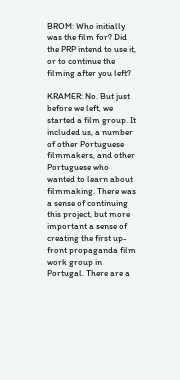BROM: Who initially was the film for? Did the PRP intend to use it, or to continue the filming after you left?

KRAMER: No. But just before we left, we started a film group. It included us, a number of other Portuguese filmmakers, and other Portuguese who wanted to learn about filmmaking. There was a sense of continuing this project, but more important a sense of creating the first up-front propaganda film work group in Portugal. There are a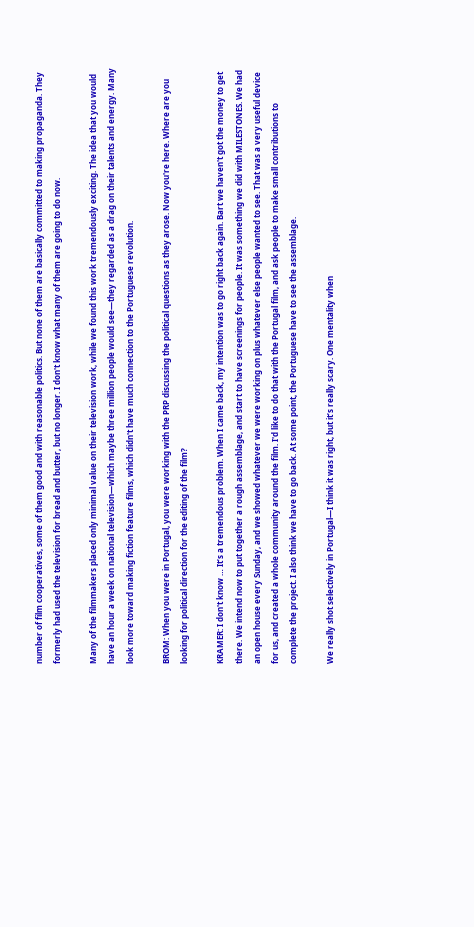number of film cooperatives, some of them good and with reasonable politics. But none of them are basically committed to making propaganda. They formerly had used the television for bread and butter, but no longer. I don't know what many of them are going to do now.

Many of the filmmakers placed only minimal value on their television work, while we found this work tremendously exciting. The idea that you would have an hour a week on national television—which maybe three million people would see—they regarded as a drag on their talents and energy. Many look more toward making fiction feature films, which didn't have much connection to the Portuguese revolution.

BROM: When you were in Portugal, you were working with the PRP discussing the political questions as they arose. Now you're here. Where are you looking for political direction for the editing of the film?

KRAMER: I don't know … It’s a tremendous problem. When I came back, my intention was to go right back again. Bart we haven't got the money to get there. We intend now to put together a rough assemblage, and start to have screenings for people. It was something we did with MILESTONES. We had an open house every Sunday, and we showed whatever we were working on plus whatever else people wanted to see. That was a very useful device for us, and created a whole community around the film. I'd like to do that with the Portugal film, and ask people to make small contributions to complete the project. I also think we have to go back. At some point, the Portuguese have to see the assemblage.

We really shot selectively in Portugal—I think it was right, but it’s really scary. One mentality when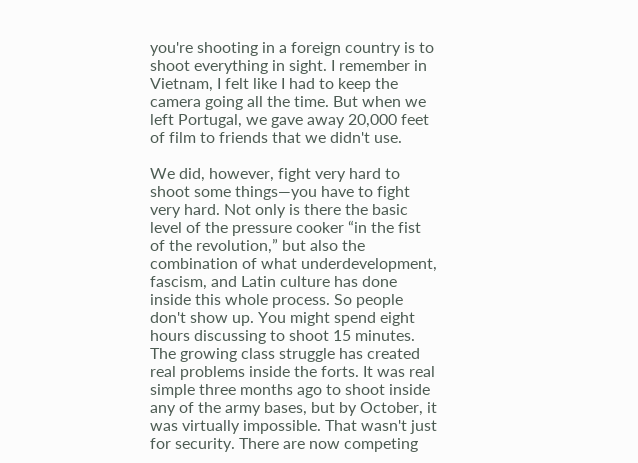you're shooting in a foreign country is to shoot everything in sight. I remember in Vietnam, I felt like I had to keep the camera going all the time. But when we left Portugal, we gave away 20,000 feet of film to friends that we didn't use.

We did, however, fight very hard to shoot some things—you have to fight very hard. Not only is there the basic level of the pressure cooker “in the fist of the revolution,” but also the combination of what underdevelopment, fascism, and Latin culture has done inside this whole process. So people don't show up. You might spend eight hours discussing to shoot 15 minutes. The growing class struggle has created real problems inside the forts. It was real simple three months ago to shoot inside any of the army bases, but by October, it was virtually impossible. That wasn't just for security. There are now competing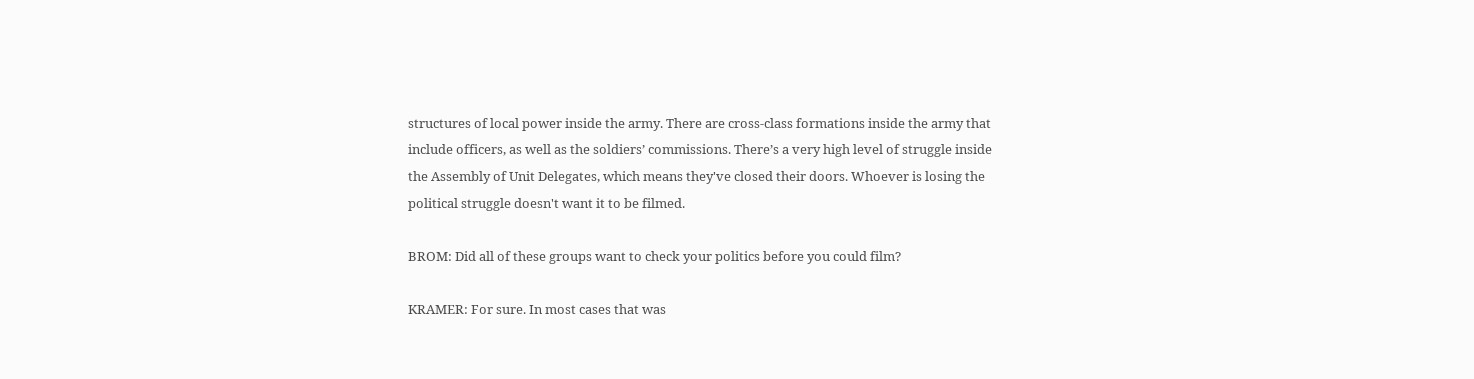structures of local power inside the army. There are cross-class formations inside the army that include officers, as well as the soldiers’ commissions. There’s a very high level of struggle inside the Assembly of Unit Delegates, which means they've closed their doors. Whoever is losing the political struggle doesn't want it to be filmed.

BROM: Did all of these groups want to check your politics before you could film?

KRAMER: For sure. In most cases that was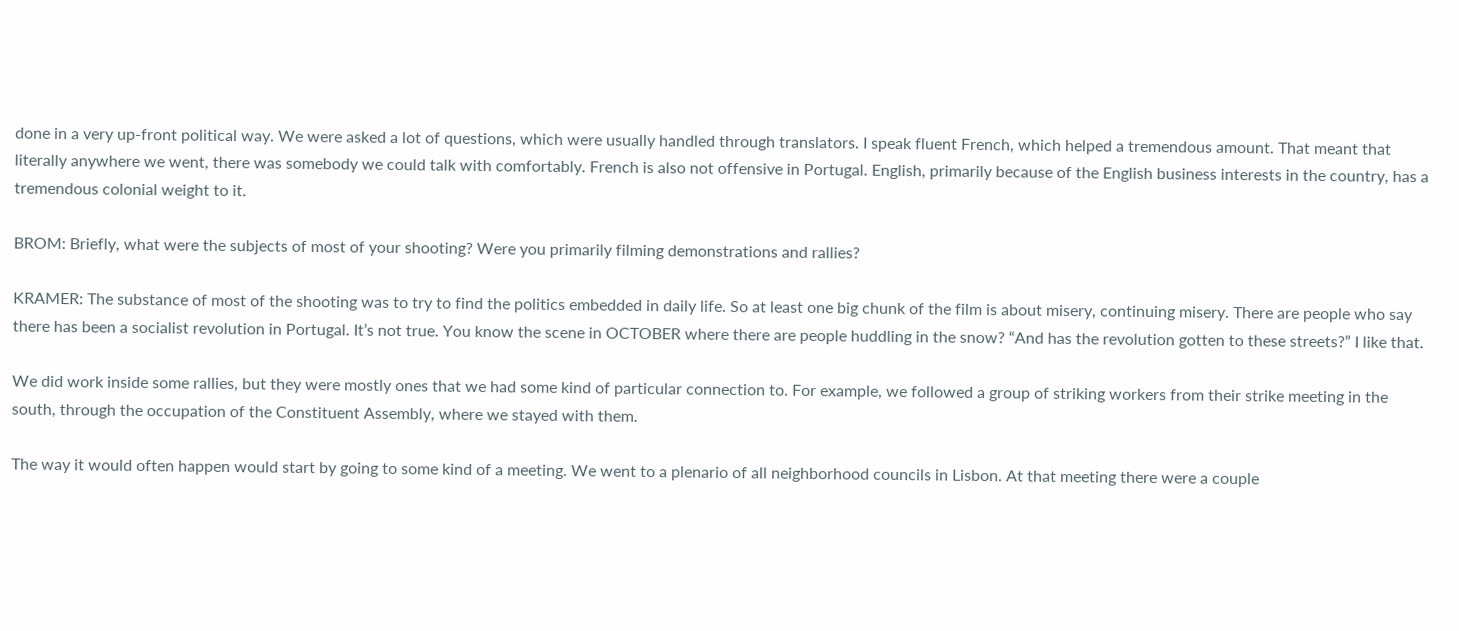done in a very up-front political way. We were asked a lot of questions, which were usually handled through translators. I speak fluent French, which helped a tremendous amount. That meant that literally anywhere we went, there was somebody we could talk with comfortably. French is also not offensive in Portugal. English, primarily because of the English business interests in the country, has a tremendous colonial weight to it.

BROM: Briefly, what were the subjects of most of your shooting? Were you primarily filming demonstrations and rallies?

KRAMER: The substance of most of the shooting was to try to find the politics embedded in daily life. So at least one big chunk of the film is about misery, continuing misery. There are people who say there has been a socialist revolution in Portugal. It’s not true. You know the scene in OCTOBER where there are people huddling in the snow? “And has the revolution gotten to these streets?” I like that.

We did work inside some rallies, but they were mostly ones that we had some kind of particular connection to. For example, we followed a group of striking workers from their strike meeting in the south, through the occupation of the Constituent Assembly, where we stayed with them.

The way it would often happen would start by going to some kind of a meeting. We went to a plenario of all neighborhood councils in Lisbon. At that meeting there were a couple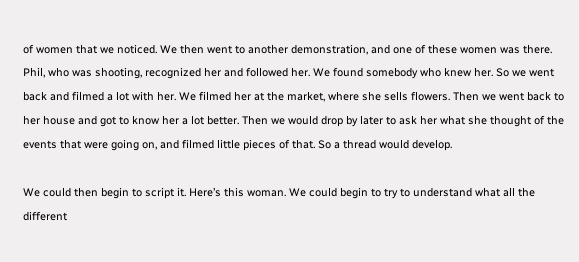of women that we noticed. We then went to another demonstration, and one of these women was there. Phil, who was shooting, recognized her and followed her. We found somebody who knew her. So we went back and filmed a lot with her. We filmed her at the market, where she sells flowers. Then we went back to her house and got to know her a lot better. Then we would drop by later to ask her what she thought of the events that were going on, and filmed little pieces of that. So a thread would develop.

We could then begin to script it. Here’s this woman. We could begin to try to understand what all the different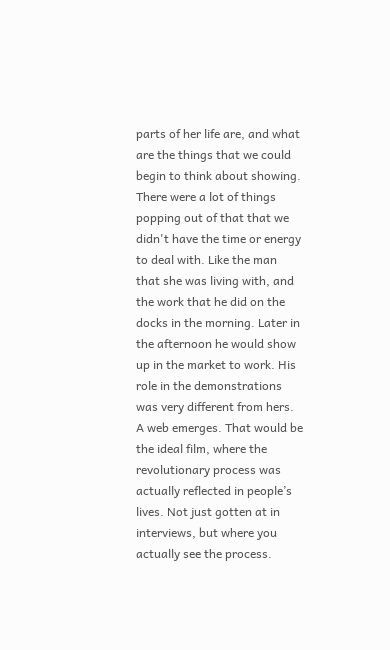parts of her life are, and what are the things that we could begin to think about showing. There were a lot of things popping out of that that we didn't have the time or energy to deal with. Like the man that she was living with, and the work that he did on the docks in the morning. Later in the afternoon he would show up in the market to work. His role in the demonstrations was very different from hers. A web emerges. That would be the ideal film, where the revolutionary process was actually reflected in people’s lives. Not just gotten at in interviews, but where you actually see the process.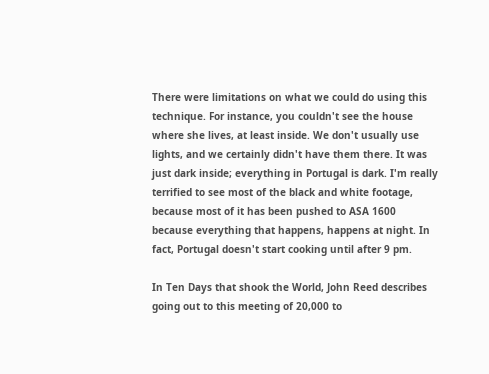There were limitations on what we could do using this technique. For instance, you couldn't see the house where she lives, at least inside. We don't usually use lights, and we certainly didn't have them there. It was just dark inside; everything in Portugal is dark. I'm really terrified to see most of the black and white footage, because most of it has been pushed to ASA 1600 because everything that happens, happens at night. In fact, Portugal doesn't start cooking until after 9 pm.

In Ten Days that shook the World, John Reed describes going out to this meeting of 20,000 to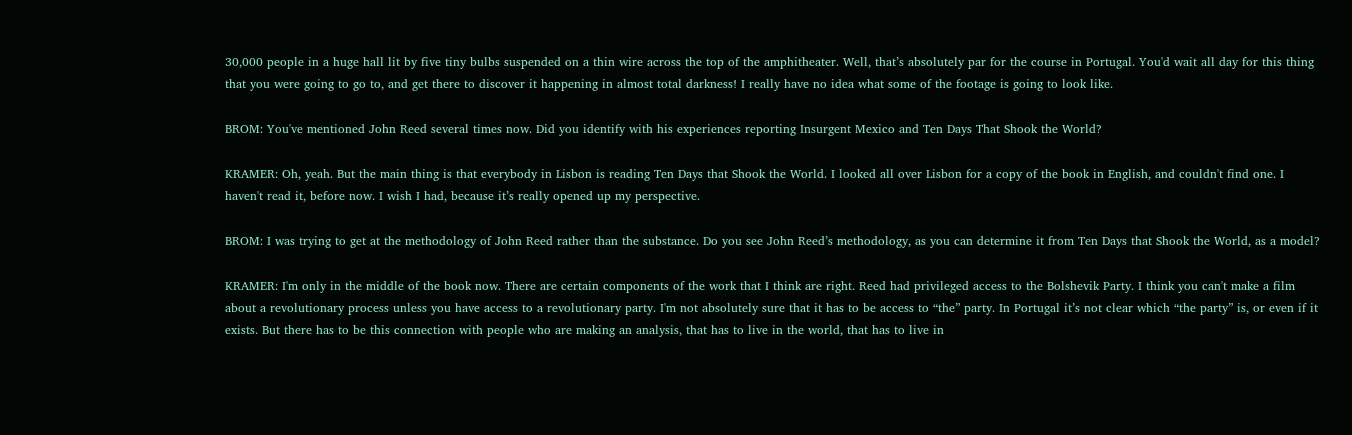30,000 people in a huge hall lit by five tiny bulbs suspended on a thin wire across the top of the amphitheater. Well, that’s absolutely par for the course in Portugal. You'd wait all day for this thing that you were going to go to, and get there to discover it happening in almost total darkness! I really have no idea what some of the footage is going to look like.

BROM: You've mentioned John Reed several times now. Did you identify with his experiences reporting Insurgent Mexico and Ten Days That Shook the World?

KRAMER: Oh, yeah. But the main thing is that everybody in Lisbon is reading Ten Days that Shook the World. I looked all over Lisbon for a copy of the book in English, and couldn't find one. I haven't read it, before now. I wish I had, because it’s really opened up my perspective.

BROM: I was trying to get at the methodology of John Reed rather than the substance. Do you see John Reed’s methodology, as you can determine it from Ten Days that Shook the World, as a model?

KRAMER: I'm only in the middle of the book now. There are certain components of the work that I think are right. Reed had privileged access to the Bolshevik Party. I think you can't make a film about a revolutionary process unless you have access to a revolutionary party. I'm not absolutely sure that it has to be access to “the” party. In Portugal it’s not clear which “the party” is, or even if it exists. But there has to be this connection with people who are making an analysis, that has to live in the world, that has to live in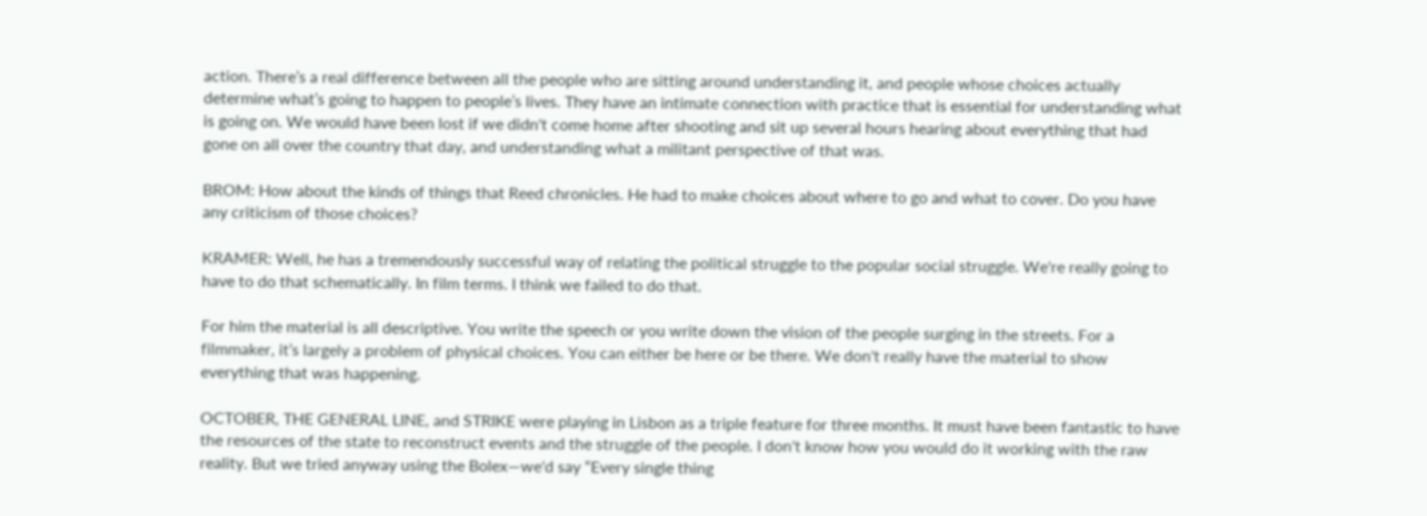action. There’s a real difference between all the people who are sitting around understanding it, and people whose choices actually determine what’s going to happen to people’s lives. They have an intimate connection with practice that is essential for understanding what is going on. We would have been lost if we didn't come home after shooting and sit up several hours hearing about everything that had gone on all over the country that day, and understanding what a militant perspective of that was.

BROM: How about the kinds of things that Reed chronicles. He had to make choices about where to go and what to cover. Do you have any criticism of those choices?

KRAMER: Well, he has a tremendously successful way of relating the political struggle to the popular social struggle. We're really going to have to do that schematically. In film terms. I think we failed to do that.

For him the material is all descriptive. You write the speech or you write down the vision of the people surging in the streets. For a filmmaker, it’s largely a problem of physical choices. You can either be here or be there. We don't really have the material to show everything that was happening.

OCTOBER, THE GENERAL LINE, and STRIKE were playing in Lisbon as a triple feature for three months. It must have been fantastic to have the resources of the state to reconstruct events and the struggle of the people. I don't know how you would do it working with the raw reality. But we tried anyway using the Bolex—we'd say “Every single thing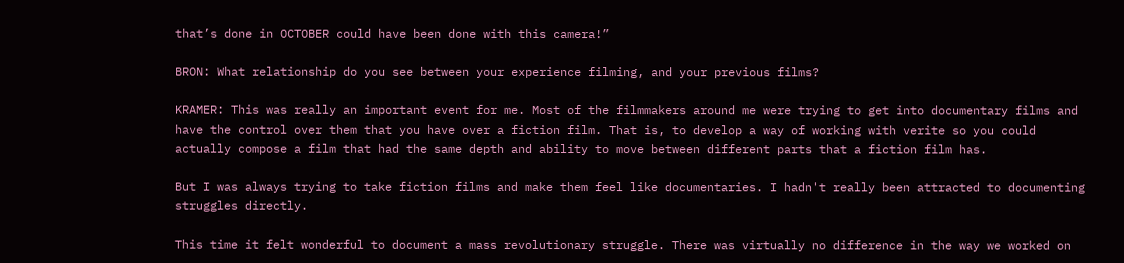that’s done in OCTOBER could have been done with this camera!”

BRON: What relationship do you see between your experience filming, and your previous films?

KRAMER: This was really an important event for me. Most of the filmmakers around me were trying to get into documentary films and have the control over them that you have over a fiction film. That is, to develop a way of working with verite so you could actually compose a film that had the same depth and ability to move between different parts that a fiction film has.

But I was always trying to take fiction films and make them feel like documentaries. I hadn't really been attracted to documenting struggles directly.

This time it felt wonderful to document a mass revolutionary struggle. There was virtually no difference in the way we worked on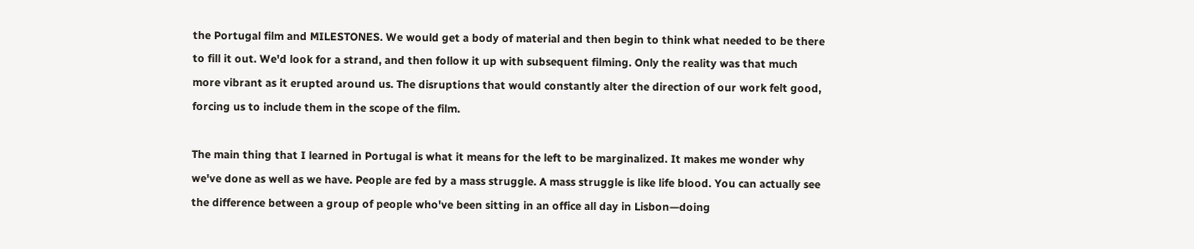the Portugal film and MILESTONES. We would get a body of material and then begin to think what needed to be there to fill it out. We'd look for a strand, and then follow it up with subsequent filming. Only the reality was that much more vibrant as it erupted around us. The disruptions that would constantly alter the direction of our work felt good, forcing us to include them in the scope of the film.

The main thing that I learned in Portugal is what it means for the left to be marginalized. It makes me wonder why we've done as well as we have. People are fed by a mass struggle. A mass struggle is like life blood. You can actually see the difference between a group of people who've been sitting in an office all day in Lisbon—doing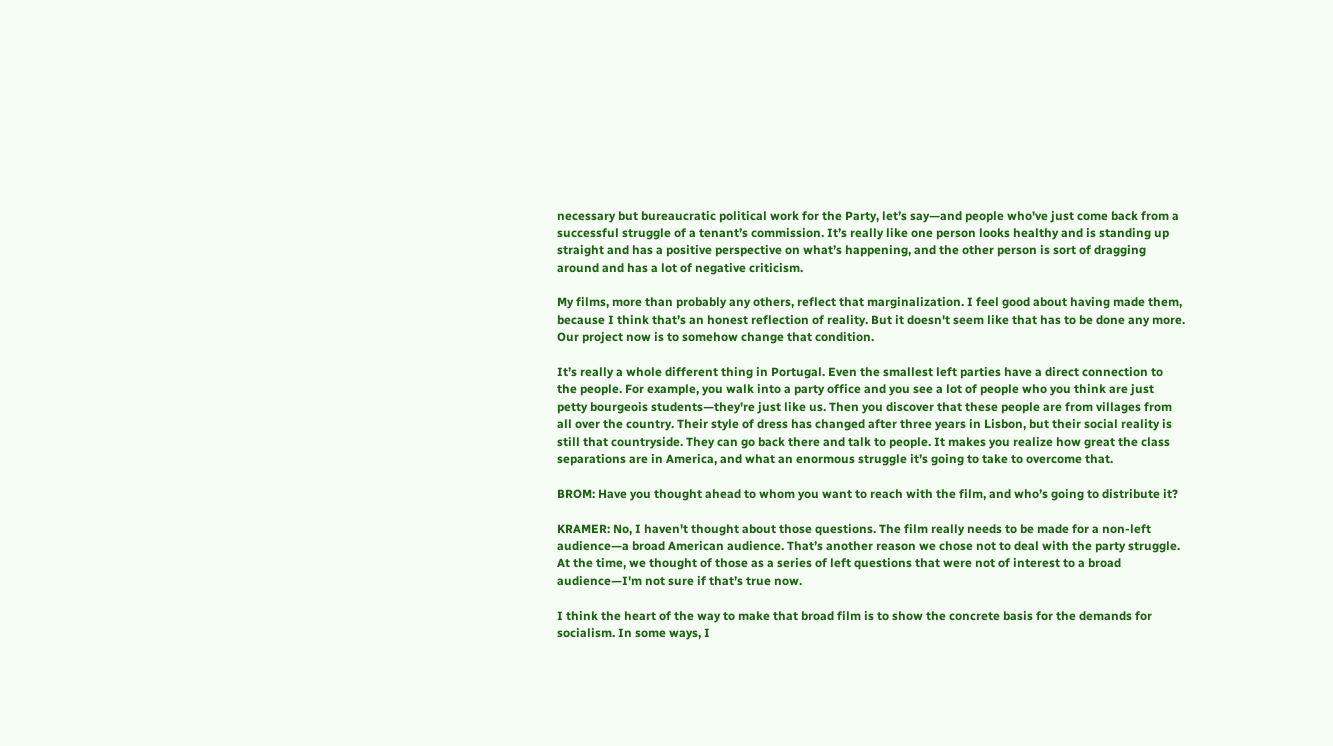necessary but bureaucratic political work for the Party, let’s say—and people who've just come back from a successful struggle of a tenant’s commission. It’s really like one person looks healthy and is standing up straight and has a positive perspective on what’s happening, and the other person is sort of dragging around and has a lot of negative criticism.

My films, more than probably any others, reflect that marginalization. I feel good about having made them, because I think that’s an honest reflection of reality. But it doesn't seem like that has to be done any more. Our project now is to somehow change that condition.

It’s really a whole different thing in Portugal. Even the smallest left parties have a direct connection to the people. For example, you walk into a party office and you see a lot of people who you think are just petty bourgeois students—they're just like us. Then you discover that these people are from villages from all over the country. Their style of dress has changed after three years in Lisbon, but their social reality is still that countryside. They can go back there and talk to people. It makes you realize how great the class separations are in America, and what an enormous struggle it’s going to take to overcome that.

BROM: Have you thought ahead to whom you want to reach with the film, and who’s going to distribute it?

KRAMER: No, I haven't thought about those questions. The film really needs to be made for a non-left audience—a broad American audience. That’s another reason we chose not to deal with the party struggle. At the time, we thought of those as a series of left questions that were not of interest to a broad audience—I'm not sure if that’s true now.

I think the heart of the way to make that broad film is to show the concrete basis for the demands for socialism. In some ways, I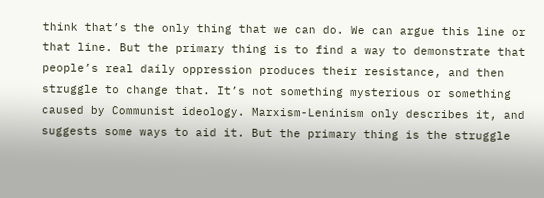think that’s the only thing that we can do. We can argue this line or that line. But the primary thing is to find a way to demonstrate that people’s real daily oppression produces their resistance, and then struggle to change that. It’s not something mysterious or something caused by Communist ideology. Marxism-Leninism only describes it, and suggests some ways to aid it. But the primary thing is the struggle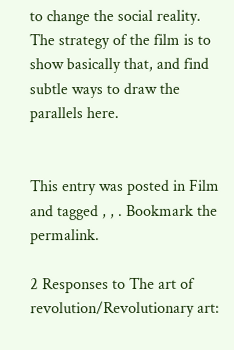to change the social reality. The strategy of the film is to show basically that, and find subtle ways to draw the parallels here.


This entry was posted in Film and tagged , , . Bookmark the permalink.

2 Responses to The art of revolution/Revolutionary art: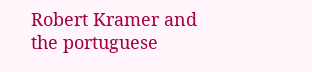Robert Kramer and the portuguese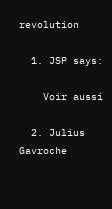revolution

  1. JSP says:

    Voir aussi

  2. Julius Gavroche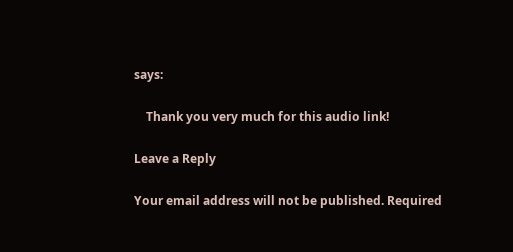says:

    Thank you very much for this audio link!

Leave a Reply

Your email address will not be published. Required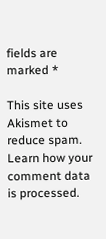fields are marked *

This site uses Akismet to reduce spam. Learn how your comment data is processed.